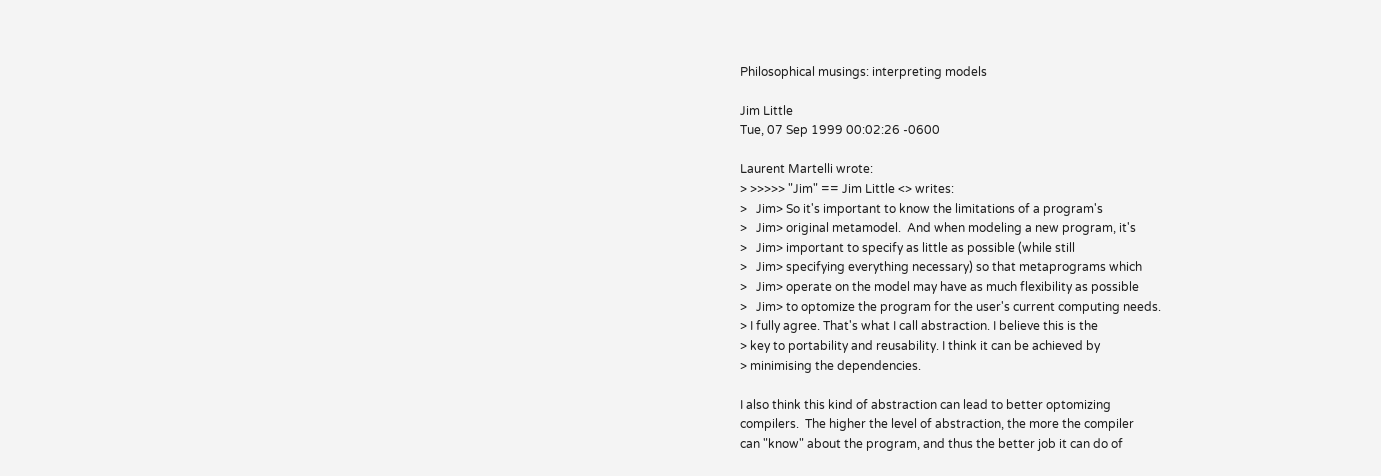Philosophical musings: interpreting models

Jim Little
Tue, 07 Sep 1999 00:02:26 -0600

Laurent Martelli wrote:
> >>>>> "Jim" == Jim Little <> writes:
>   Jim> So it's important to know the limitations of a program's
>   Jim> original metamodel.  And when modeling a new program, it's
>   Jim> important to specify as little as possible (while still
>   Jim> specifying everything necessary) so that metaprograms which
>   Jim> operate on the model may have as much flexibility as possible
>   Jim> to optomize the program for the user's current computing needs.
> I fully agree. That's what I call abstraction. I believe this is the
> key to portability and reusability. I think it can be achieved by
> minimising the dependencies.

I also think this kind of abstraction can lead to better optomizing
compilers.  The higher the level of abstraction, the more the compiler
can "know" about the program, and thus the better job it can do of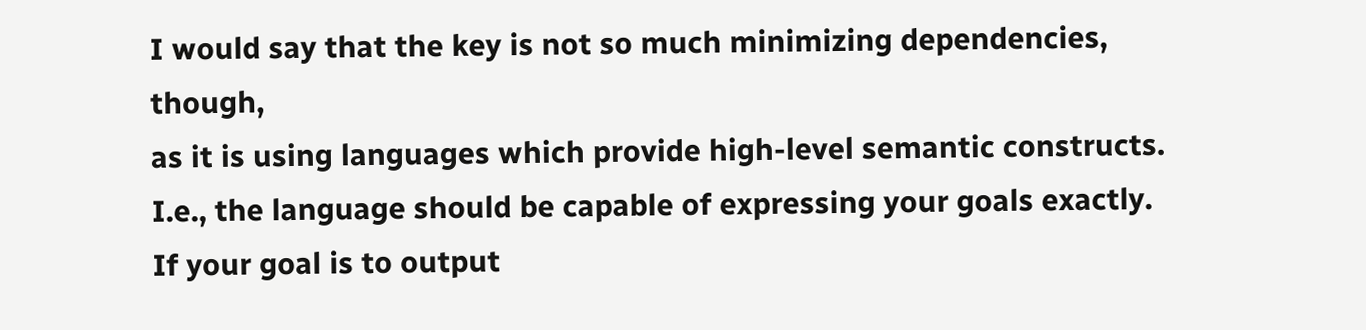I would say that the key is not so much minimizing dependencies, though,
as it is using languages which provide high-level semantic constructs.
I.e., the language should be capable of expressing your goals exactly.
If your goal is to output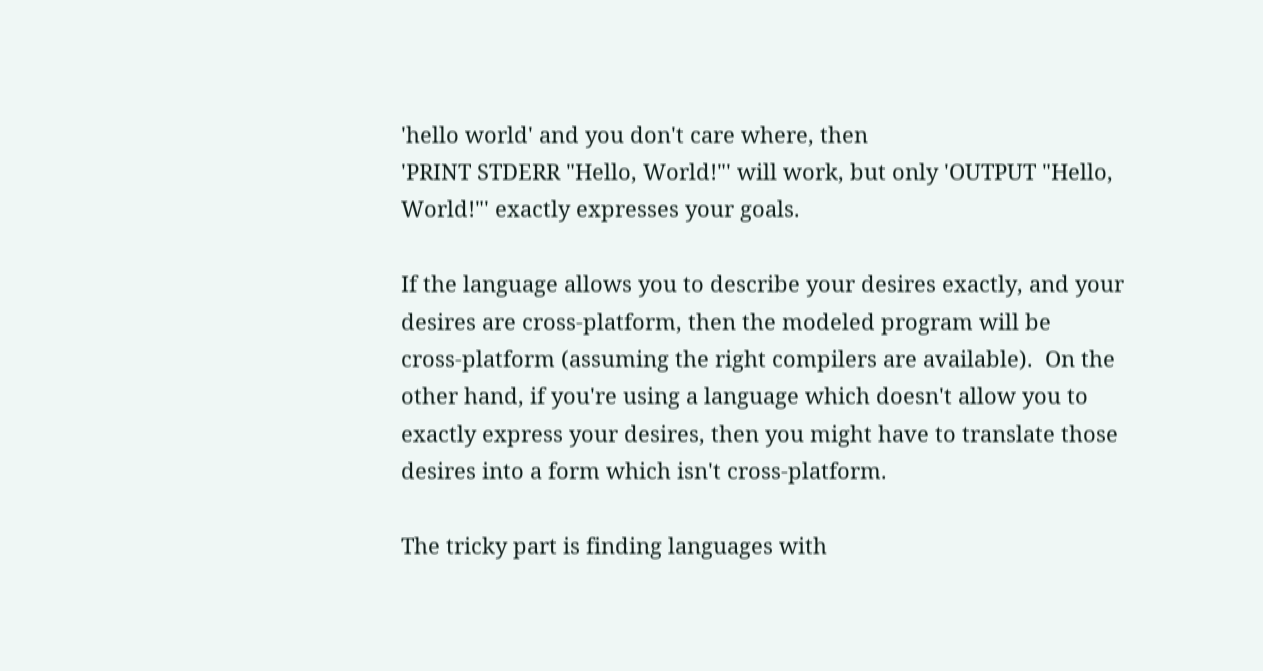'hello world' and you don't care where, then
'PRINT STDERR "Hello, World!"' will work, but only 'OUTPUT "Hello,
World!"' exactly expresses your goals.

If the language allows you to describe your desires exactly, and your
desires are cross-platform, then the modeled program will be
cross-platform (assuming the right compilers are available).  On the
other hand, if you're using a language which doesn't allow you to
exactly express your desires, then you might have to translate those
desires into a form which isn't cross-platform.

The tricky part is finding languages with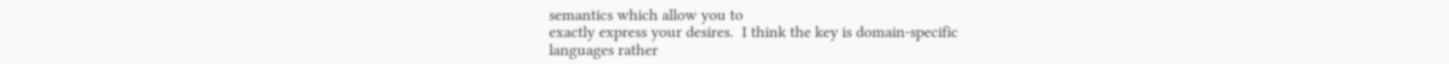semantics which allow you to
exactly express your desires.  I think the key is domain-specific
languages rather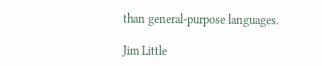than general-purpose languages.

Jim Little